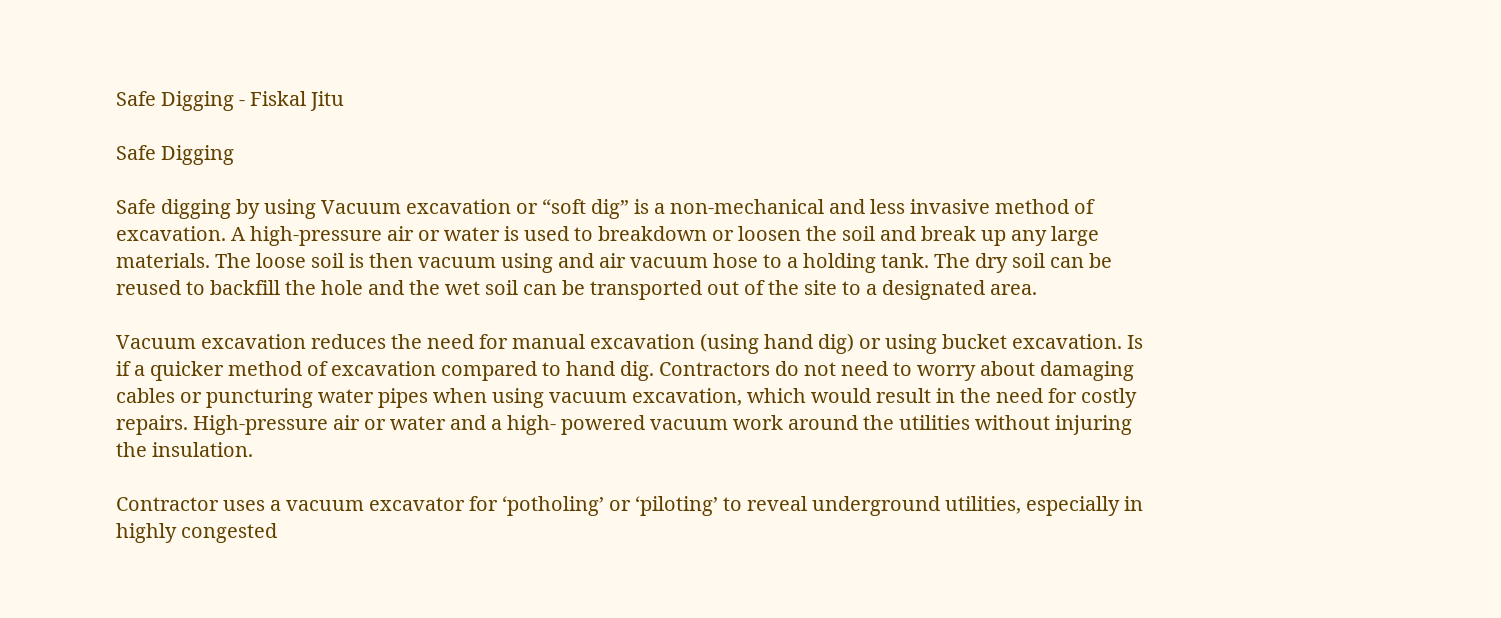Safe Digging - Fiskal Jitu

Safe Digging

Safe digging by using Vacuum excavation or “soft dig” is a non-mechanical and less invasive method of excavation. A high-pressure air or water is used to breakdown or loosen the soil and break up any large materials. The loose soil is then vacuum using and air vacuum hose to a holding tank. The dry soil can be reused to backfill the hole and the wet soil can be transported out of the site to a designated area.

Vacuum excavation reduces the need for manual excavation (using hand dig) or using bucket excavation. Is if a quicker method of excavation compared to hand dig. Contractors do not need to worry about damaging cables or puncturing water pipes when using vacuum excavation, which would result in the need for costly repairs. High-pressure air or water and a high- powered vacuum work around the utilities without injuring the insulation.

Contractor uses a vacuum excavator for ‘potholing’ or ‘piloting’ to reveal underground utilities, especially in highly congested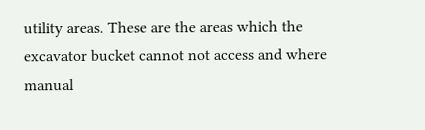utility areas. These are the areas which the excavator bucket cannot not access and where manual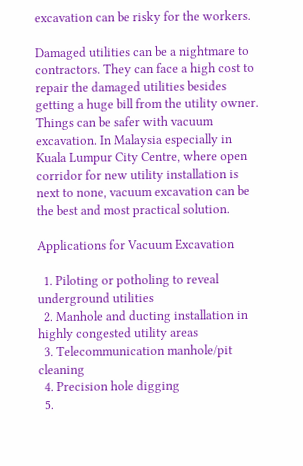excavation can be risky for the workers.

Damaged utilities can be a nightmare to contractors. They can face a high cost to repair the damaged utilities besides getting a huge bill from the utility owner. Things can be safer with vacuum excavation. In Malaysia especially in Kuala Lumpur City Centre, where open corridor for new utility installation is next to none, vacuum excavation can be the best and most practical solution.

Applications for Vacuum Excavation

  1. Piloting or potholing to reveal underground utilities
  2. Manhole and ducting installation in highly congested utility areas
  3. Telecommunication manhole/pit cleaning
  4. Precision hole digging
  5.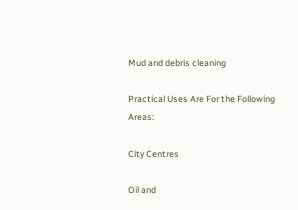Mud and debris cleaning

Practical Uses Are For the Following Areas:

City Centres

Oil and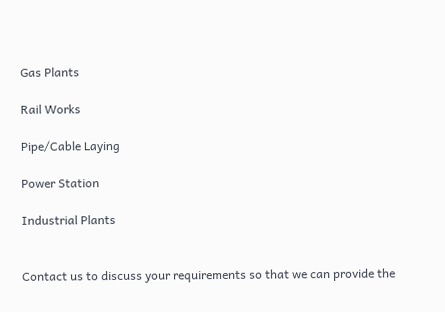Gas Plants

Rail Works

Pipe/Cable Laying

Power Station

Industrial Plants


Contact us to discuss your requirements so that we can provide the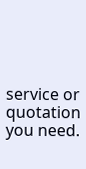service or quotation you need.